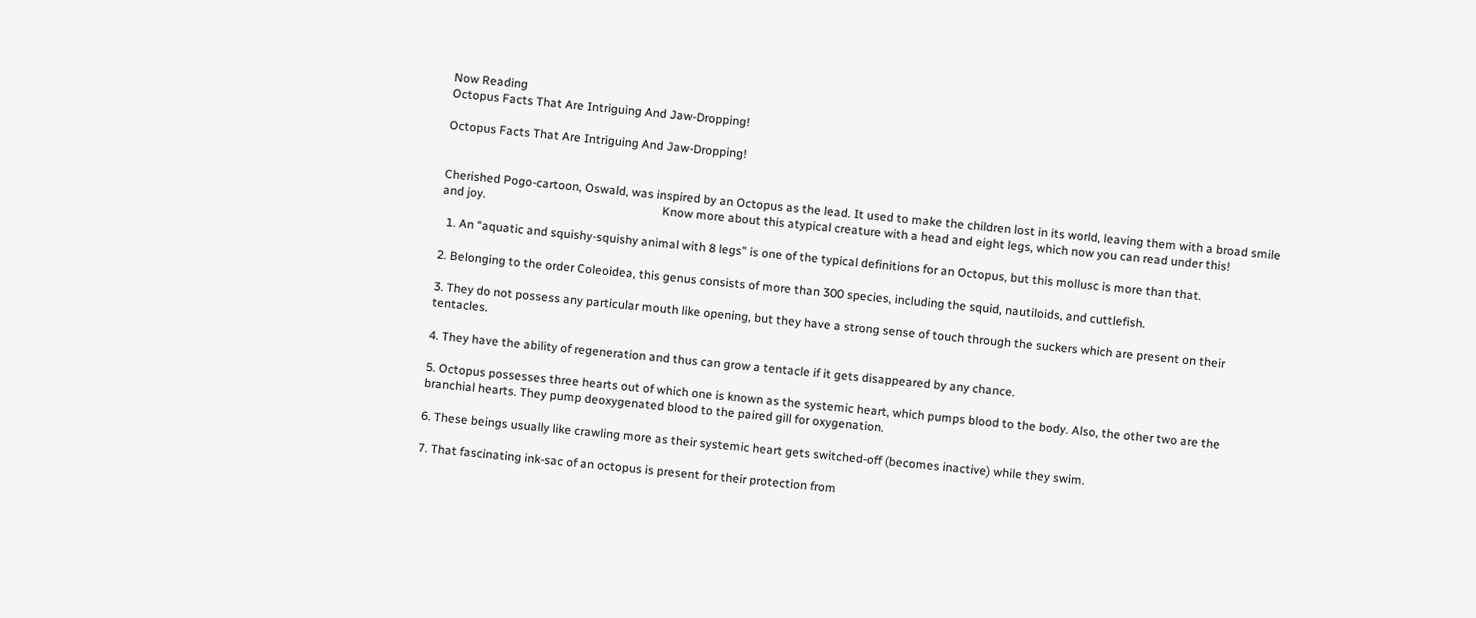Now Reading
Octopus Facts That Are Intriguing And Jaw-Dropping!

Octopus Facts That Are Intriguing And Jaw-Dropping!


Cherished Pogo-cartoon, Oswald, was inspired by an Octopus as the lead. It used to make the children lost in its world, leaving them with a broad smile and joy.                                                           Know more about this atypical creature with a head and eight legs, which now you can read under this!

  1. An “aquatic and squishy-squishy animal with 8 legs” is one of the typical definitions for an Octopus, but this mollusc is more than that.

2. Belonging to the order Coleoidea, this genus consists of more than 300 species, including the squid, nautiloids, and cuttlefish.

3. They do not possess any particular mouth like opening, but they have a strong sense of touch through the suckers which are present on their tentacles.

4. They have the ability of regeneration and thus can grow a tentacle if it gets disappeared by any chance.

5. Octopus possesses three hearts out of which one is known as the systemic heart, which pumps blood to the body. Also, the other two are the branchial hearts. They pump deoxygenated blood to the paired gill for oxygenation.

6. These beings usually like crawling more as their systemic heart gets switched-off (becomes inactive) while they swim.

7. That fascinating ink-sac of an octopus is present for their protection from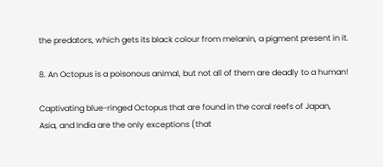the predators, which gets its black colour from melanin, a pigment present in it.

8. An Octopus is a poisonous animal, but not all of them are deadly to a human!

Captivating blue-ringed Octopus that are found in the coral reefs of Japan, Asia, and India are the only exceptions (that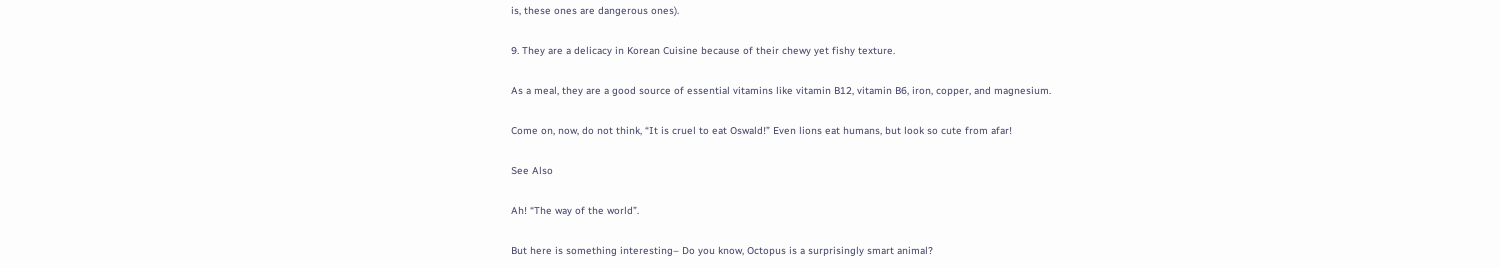is, these ones are dangerous ones).

9. They are a delicacy in Korean Cuisine because of their chewy yet fishy texture.

As a meal, they are a good source of essential vitamins like vitamin B12, vitamin B6, iron, copper, and magnesium.

Come on, now, do not think, “It is cruel to eat Oswald!” Even lions eat humans, but look so cute from afar!

See Also

Ah! “The way of the world”.

But here is something interesting– Do you know, Octopus is a surprisingly smart animal?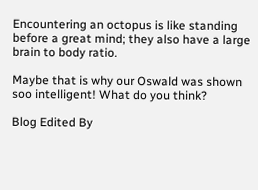Encountering an octopus is like standing before a great mind; they also have a large brain to body ratio.

Maybe that is why our Oswald was shown soo intelligent! What do you think?

Blog Edited By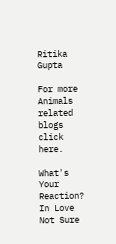Ritika Gupta

For more Animals related blogs click here.

What's Your Reaction?
In Love
Not Sure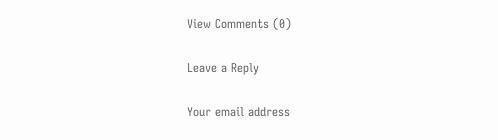View Comments (0)

Leave a Reply

Your email address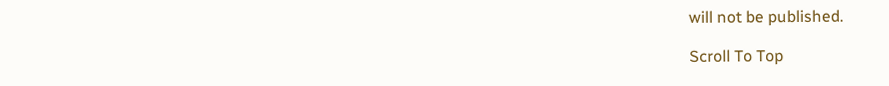will not be published.

Scroll To Top